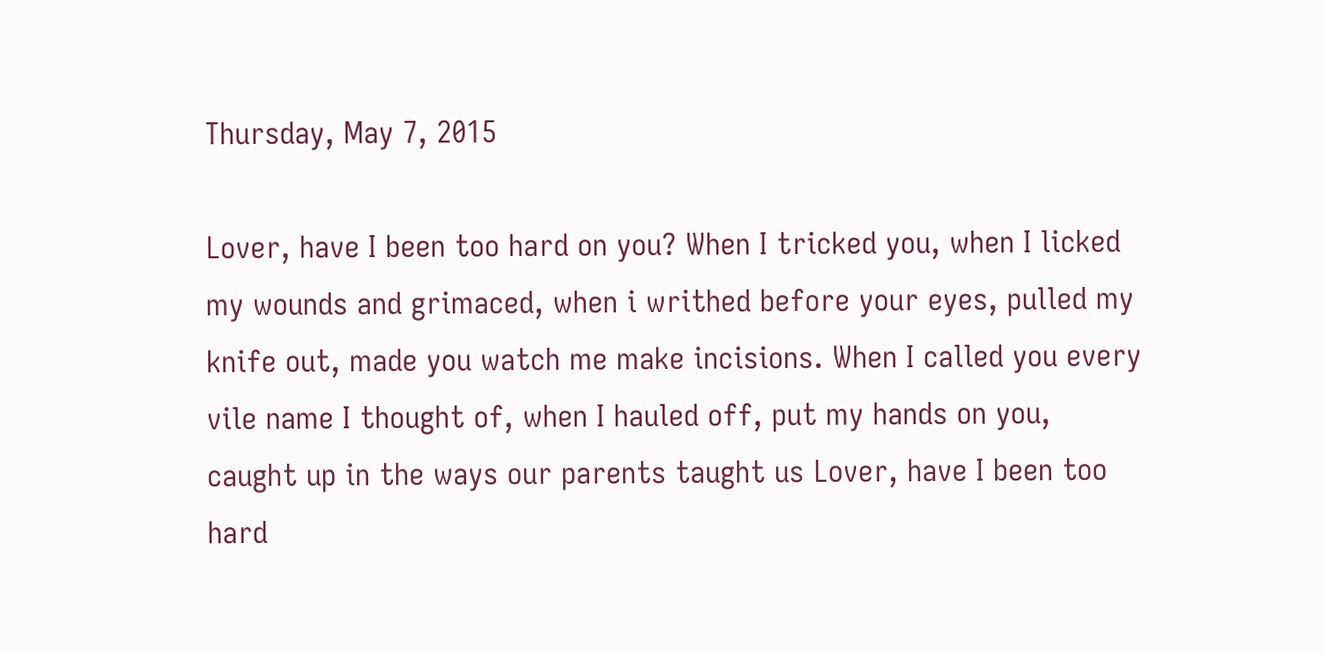Thursday, May 7, 2015

Lover, have I been too hard on you? When I tricked you, when I licked my wounds and grimaced, when i writhed before your eyes, pulled my knife out, made you watch me make incisions. When I called you every vile name I thought of, when I hauled off, put my hands on you, caught up in the ways our parents taught us Lover, have I been too hard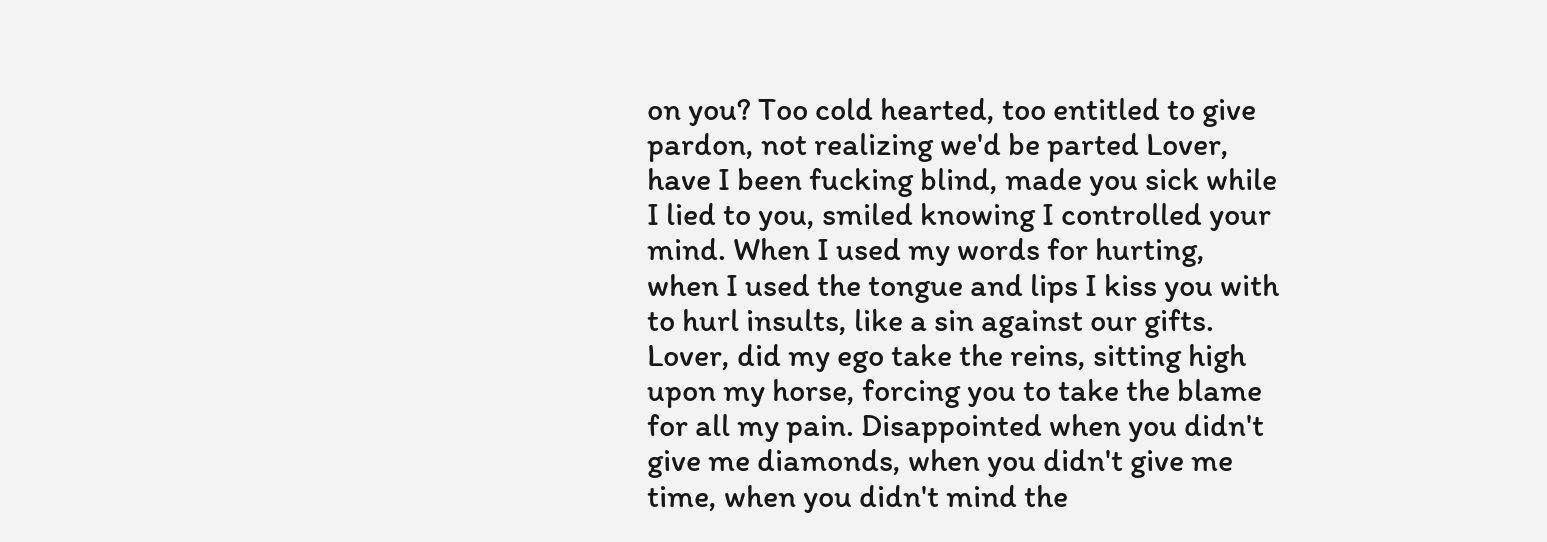on you? Too cold hearted, too entitled to give pardon, not realizing we'd be parted Lover, have I been fucking blind, made you sick while I lied to you, smiled knowing I controlled your mind. When I used my words for hurting, when I used the tongue and lips I kiss you with to hurl insults, like a sin against our gifts. Lover, did my ego take the reins, sitting high upon my horse, forcing you to take the blame for all my pain. Disappointed when you didn't give me diamonds, when you didn't give me time, when you didn't mind the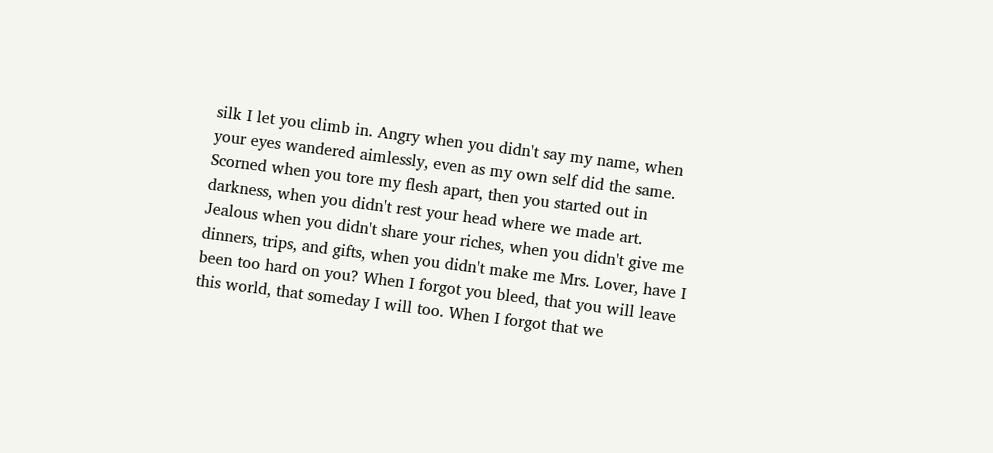silk I let you climb in. Angry when you didn't say my name, when your eyes wandered aimlessly, even as my own self did the same. Scorned when you tore my flesh apart, then you started out in darkness, when you didn't rest your head where we made art. Jealous when you didn't share your riches, when you didn't give me dinners, trips, and gifts, when you didn't make me Mrs. Lover, have I been too hard on you? When I forgot you bleed, that you will leave this world, that someday I will too. When I forgot that we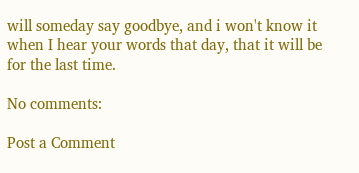will someday say goodbye, and i won't know it when I hear your words that day, that it will be for the last time.

No comments:

Post a Comment